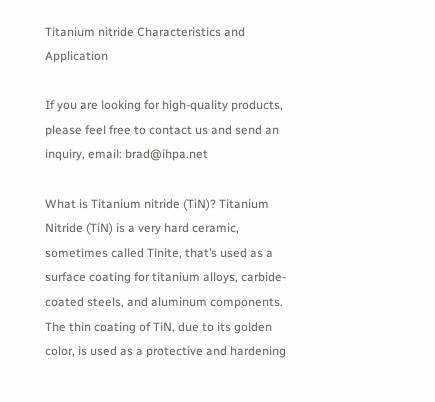Titanium nitride Characteristics and Application

If you are looking for high-quality products, please feel free to contact us and send an inquiry, email: brad@ihpa.net

What is Titanium nitride (TiN)? Titanium Nitride (TiN) is a very hard ceramic, sometimes called Tinite, that’s used as a surface coating for titanium alloys, carbide-coated steels, and aluminum components.
The thin coating of TiN, due to its golden color, is used as a protective and hardening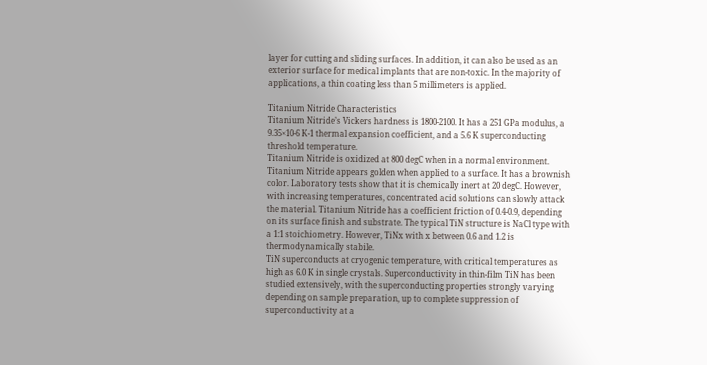layer for cutting and sliding surfaces. In addition, it can also be used as an exterior surface for medical implants that are non-toxic. In the majority of applications, a thin coating less than 5 millimeters is applied.

Titanium Nitride Characteristics
Titanium Nitride’s Vickers hardness is 1800-2100. It has a 251 GPa modulus, a 9.35×10-6 K-1 thermal expansion coefficient, and a 5.6 K superconducting threshold temperature.
Titanium Nitride is oxidized at 800 degC when in a normal environment. Titanium Nitride appears golden when applied to a surface. It has a brownish color. Laboratory tests show that it is chemically inert at 20 degC. However, with increasing temperatures, concentrated acid solutions can slowly attack the material. Titanium Nitride has a coefficient friction of 0.4-0.9, depending on its surface finish and substrate. The typical TiN structure is NaCl type with a 1:1 stoichiometry. However, TiNx with x between 0.6 and 1.2 is thermodynamically stabile.
TiN superconducts at cryogenic temperature, with critical temperatures as high as 6.0 K in single crystals. Superconductivity in thin-film TiN has been studied extensively, with the superconducting properties strongly varying depending on sample preparation, up to complete suppression of superconductivity at a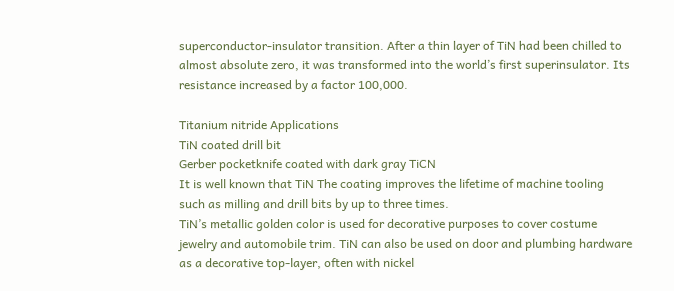superconductor-insulator transition. After a thin layer of TiN had been chilled to almost absolute zero, it was transformed into the world’s first superinsulator. Its resistance increased by a factor 100,000.

Titanium nitride Applications
TiN coated drill bit
Gerber pocketknife coated with dark gray TiCN
It is well known that TiN The coating improves the lifetime of machine tooling such as milling and drill bits by up to three times.
TiN’s metallic golden color is used for decorative purposes to cover costume jewelry and automobile trim. TiN can also be used on door and plumbing hardware as a decorative top-layer, often with nickel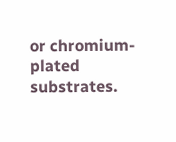or chromium-plated substrates.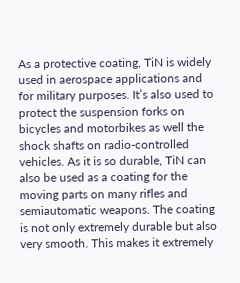As a protective coating, TiN is widely used in aerospace applications and for military purposes. It’s also used to protect the suspension forks on bicycles and motorbikes as well the shock shafts on radio-controlled vehicles. As it is so durable, TiN can also be used as a coating for the moving parts on many rifles and semiautomatic weapons. The coating is not only extremely durable but also very smooth. This makes it extremely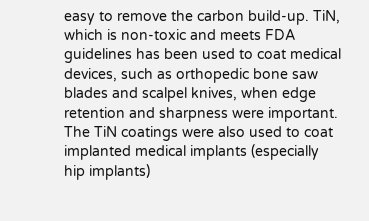easy to remove the carbon build-up. TiN, which is non-toxic and meets FDA guidelines has been used to coat medical devices, such as orthopedic bone saw blades and scalpel knives, when edge retention and sharpness were important. The TiN coatings were also used to coat implanted medical implants (especially hip implants)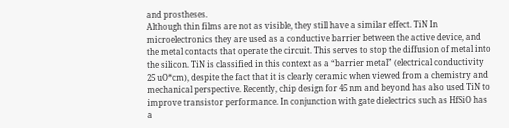and prostheses.
Although thin films are not as visible, they still have a similar effect. TiN In microelectronics they are used as a conductive barrier between the active device, and the metal contacts that operate the circuit. This serves to stop the diffusion of metal into the silicon. TiN is classified in this context as a “barrier metal” (electrical conductivity 25 uO*cm), despite the fact that it is clearly ceramic when viewed from a chemistry and mechanical perspective. Recently, chip design for 45 nm and beyond has also used TiN to improve transistor performance. In conjunction with gate dielectrics such as HfSiO has a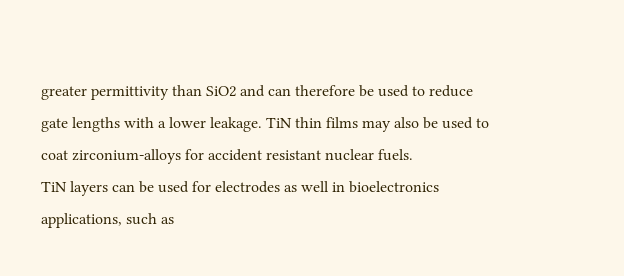greater permittivity than SiO2 and can therefore be used to reduce gate lengths with a lower leakage. TiN thin films may also be used to coat zirconium-alloys for accident resistant nuclear fuels.
TiN layers can be used for electrodes as well in bioelectronics applications, such as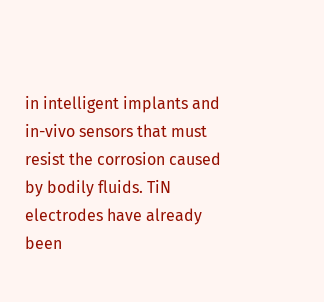in intelligent implants and in-vivo sensors that must resist the corrosion caused by bodily fluids. TiN electrodes have already been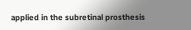applied in the subretinal prosthesis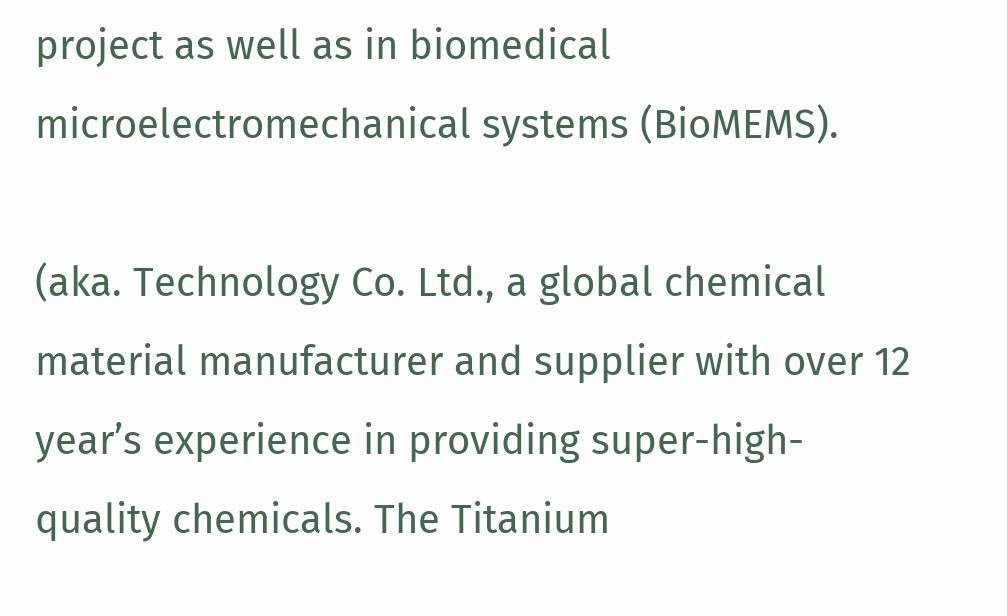project as well as in biomedical microelectromechanical systems (BioMEMS).

(aka. Technology Co. Ltd., a global chemical material manufacturer and supplier with over 12 year’s experience in providing super-high-quality chemicals. The Titanium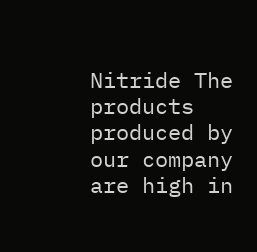Nitride The products produced by our company are high in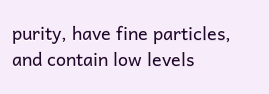purity, have fine particles, and contain low levels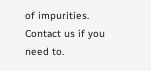of impurities. Contact us if you need to.